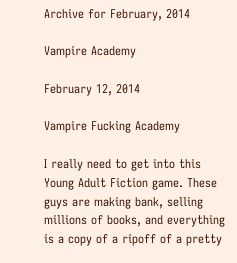Archive for February, 2014

Vampire Academy

February 12, 2014

Vampire Fucking Academy

I really need to get into this Young Adult Fiction game. These guys are making bank, selling millions of books, and everything is a copy of a ripoff of a pretty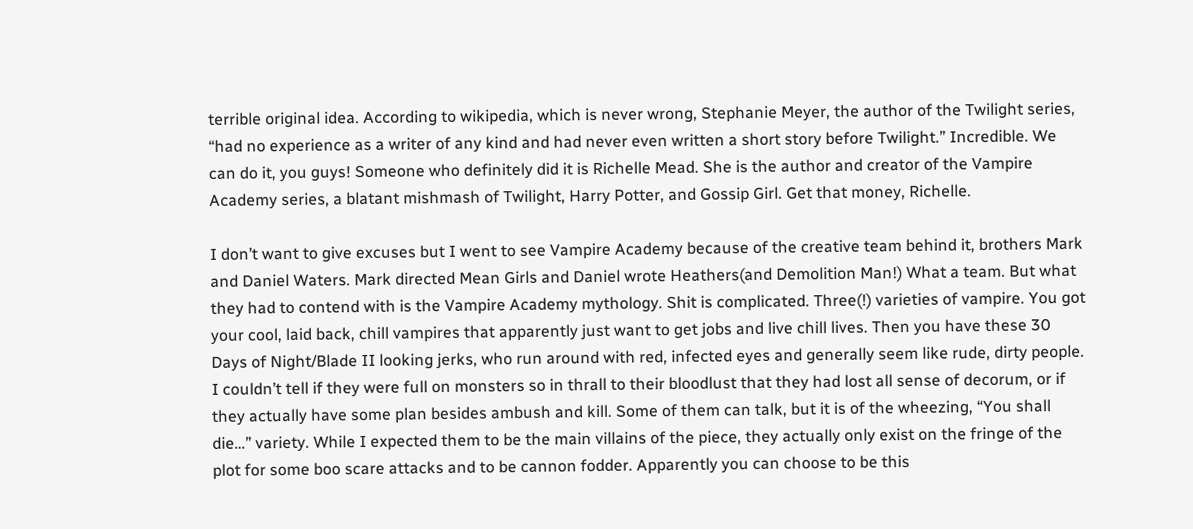terrible original idea. According to wikipedia, which is never wrong, Stephanie Meyer, the author of the Twilight series, “had no experience as a writer of any kind and had never even written a short story before Twilight.” Incredible. We can do it, you guys! Someone who definitely did it is Richelle Mead. She is the author and creator of the Vampire Academy series, a blatant mishmash of Twilight, Harry Potter, and Gossip Girl. Get that money, Richelle.

I don’t want to give excuses but I went to see Vampire Academy because of the creative team behind it, brothers Mark and Daniel Waters. Mark directed Mean Girls and Daniel wrote Heathers(and Demolition Man!) What a team. But what they had to contend with is the Vampire Academy mythology. Shit is complicated. Three(!) varieties of vampire. You got your cool, laid back, chill vampires that apparently just want to get jobs and live chill lives. Then you have these 30 Days of Night/Blade II looking jerks, who run around with red, infected eyes and generally seem like rude, dirty people. I couldn’t tell if they were full on monsters so in thrall to their bloodlust that they had lost all sense of decorum, or if they actually have some plan besides ambush and kill. Some of them can talk, but it is of the wheezing, “You shall die…” variety. While I expected them to be the main villains of the piece, they actually only exist on the fringe of the plot for some boo scare attacks and to be cannon fodder. Apparently you can choose to be this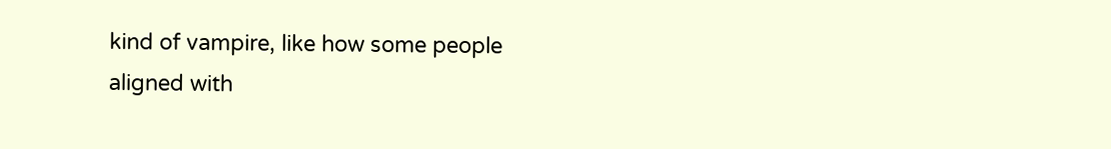kind of vampire, like how some people aligned with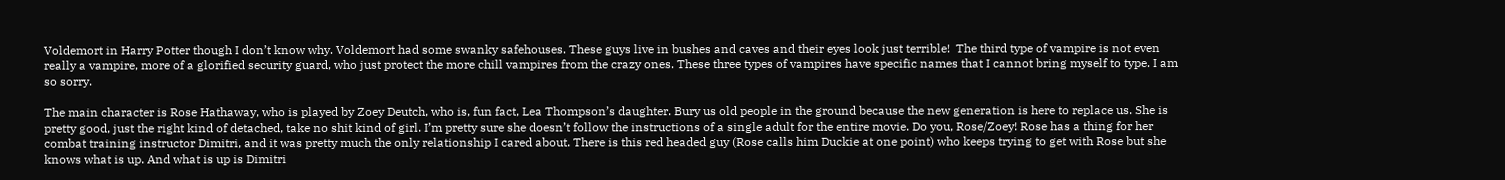Voldemort in Harry Potter though I don’t know why. Voldemort had some swanky safehouses. These guys live in bushes and caves and their eyes look just terrible!  The third type of vampire is not even really a vampire, more of a glorified security guard, who just protect the more chill vampires from the crazy ones. These three types of vampires have specific names that I cannot bring myself to type. I am so sorry.

The main character is Rose Hathaway, who is played by Zoey Deutch, who is, fun fact, Lea Thompson’s daughter. Bury us old people in the ground because the new generation is here to replace us. She is pretty good, just the right kind of detached, take no shit kind of girl. I’m pretty sure she doesn’t follow the instructions of a single adult for the entire movie. Do you, Rose/Zoey! Rose has a thing for her combat training instructor Dimitri, and it was pretty much the only relationship I cared about. There is this red headed guy (Rose calls him Duckie at one point) who keeps trying to get with Rose but she knows what is up. And what is up is Dimitri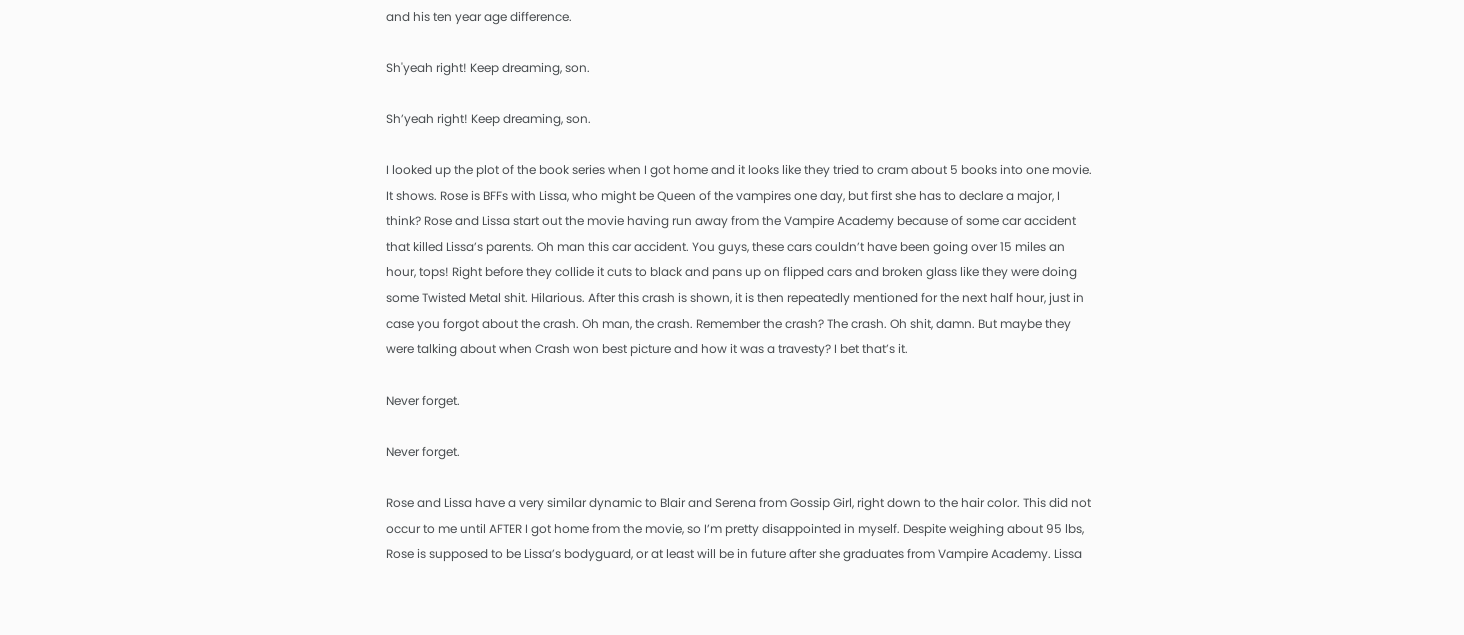and his ten year age difference.

Sh'yeah right! Keep dreaming, son.

Sh’yeah right! Keep dreaming, son.

I looked up the plot of the book series when I got home and it looks like they tried to cram about 5 books into one movie. It shows. Rose is BFFs with Lissa, who might be Queen of the vampires one day, but first she has to declare a major, I think? Rose and Lissa start out the movie having run away from the Vampire Academy because of some car accident that killed Lissa’s parents. Oh man this car accident. You guys, these cars couldn’t have been going over 15 miles an hour, tops! Right before they collide it cuts to black and pans up on flipped cars and broken glass like they were doing some Twisted Metal shit. Hilarious. After this crash is shown, it is then repeatedly mentioned for the next half hour, just in case you forgot about the crash. Oh man, the crash. Remember the crash? The crash. Oh shit, damn. But maybe they were talking about when Crash won best picture and how it was a travesty? I bet that’s it.

Never forget.

Never forget.

Rose and Lissa have a very similar dynamic to Blair and Serena from Gossip Girl, right down to the hair color. This did not occur to me until AFTER I got home from the movie, so I’m pretty disappointed in myself. Despite weighing about 95 lbs, Rose is supposed to be Lissa’s bodyguard, or at least will be in future after she graduates from Vampire Academy. Lissa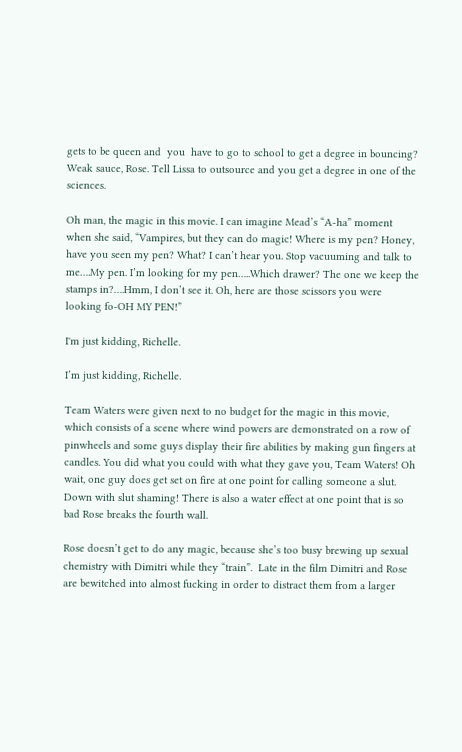gets to be queen and  you  have to go to school to get a degree in bouncing? Weak sauce, Rose. Tell Lissa to outsource and you get a degree in one of the sciences.

Oh man, the magic in this movie. I can imagine Mead’s “A-ha” moment when she said, “Vampires, but they can do magic! Where is my pen? Honey, have you seen my pen? What? I can’t hear you. Stop vacuuming and talk to me….My pen. I’m looking for my pen…..Which drawer? The one we keep the stamps in?….Hmm, I don’t see it. Oh, here are those scissors you were looking fo-OH MY PEN!”

I'm just kidding, Richelle.

I’m just kidding, Richelle.

Team Waters were given next to no budget for the magic in this movie, which consists of a scene where wind powers are demonstrated on a row of pinwheels and some guys display their fire abilities by making gun fingers at candles. You did what you could with what they gave you, Team Waters! Oh wait, one guy does get set on fire at one point for calling someone a slut. Down with slut shaming! There is also a water effect at one point that is so bad Rose breaks the fourth wall.

Rose doesn’t get to do any magic, because she’s too busy brewing up sexual chemistry with Dimitri while they “train”.  Late in the film Dimitri and Rose are bewitched into almost fucking in order to distract them from a larger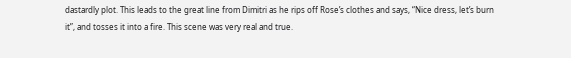dastardly plot. This leads to the great line from Dimitri as he rips off Rose’s clothes and says, “Nice dress, let’s burn it”, and tosses it into a fire. This scene was very real and true.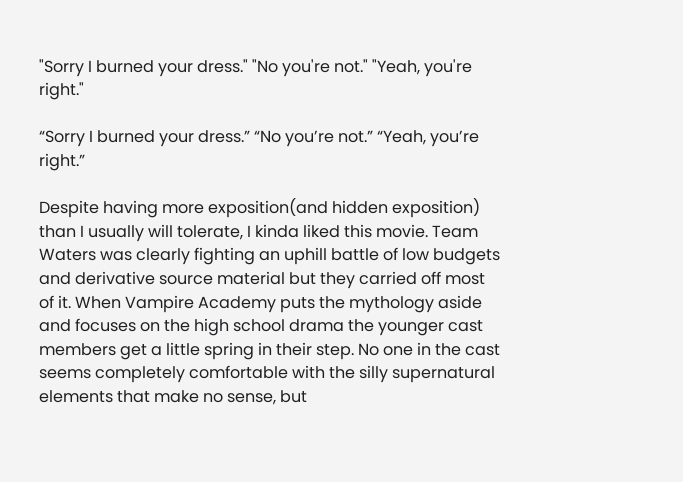"Sorry I burned your dress." "No you're not." "Yeah, you're right."

“Sorry I burned your dress.” “No you’re not.” “Yeah, you’re right.”

Despite having more exposition(and hidden exposition) than I usually will tolerate, I kinda liked this movie. Team Waters was clearly fighting an uphill battle of low budgets and derivative source material but they carried off most of it. When Vampire Academy puts the mythology aside and focuses on the high school drama the younger cast members get a little spring in their step. No one in the cast seems completely comfortable with the silly supernatural elements that make no sense, but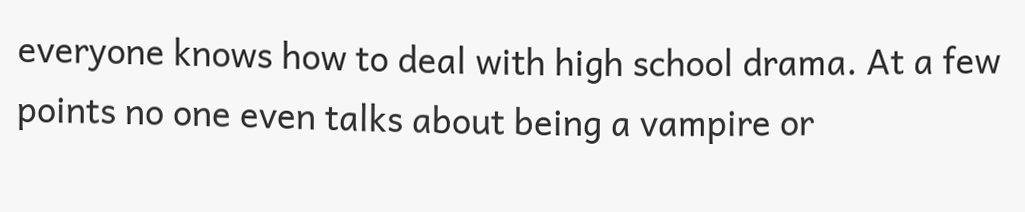everyone knows how to deal with high school drama. At a few points no one even talks about being a vampire or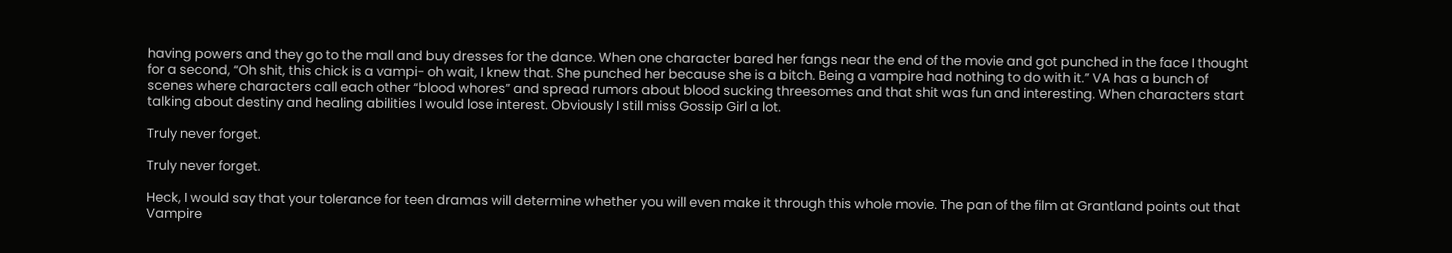having powers and they go to the mall and buy dresses for the dance. When one character bared her fangs near the end of the movie and got punched in the face I thought for a second, “Oh shit, this chick is a vampi- oh wait, I knew that. She punched her because she is a bitch. Being a vampire had nothing to do with it.” VA has a bunch of scenes where characters call each other “blood whores” and spread rumors about blood sucking threesomes and that shit was fun and interesting. When characters start talking about destiny and healing abilities I would lose interest. Obviously I still miss Gossip Girl a lot.

Truly never forget.

Truly never forget.

Heck, I would say that your tolerance for teen dramas will determine whether you will even make it through this whole movie. The pan of the film at Grantland points out that Vampire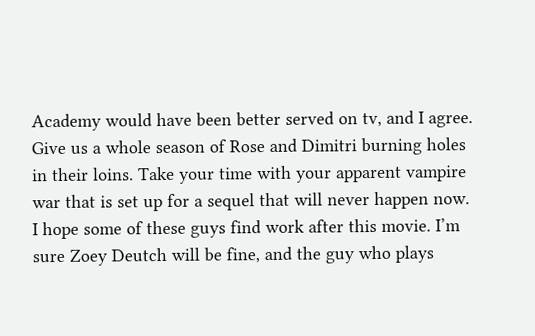Academy would have been better served on tv, and I agree. Give us a whole season of Rose and Dimitri burning holes in their loins. Take your time with your apparent vampire war that is set up for a sequel that will never happen now. I hope some of these guys find work after this movie. I’m sure Zoey Deutch will be fine, and the guy who plays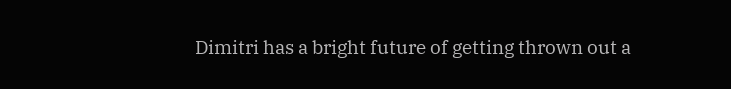Dimitri has a bright future of getting thrown out a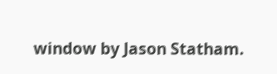window by Jason Statham.